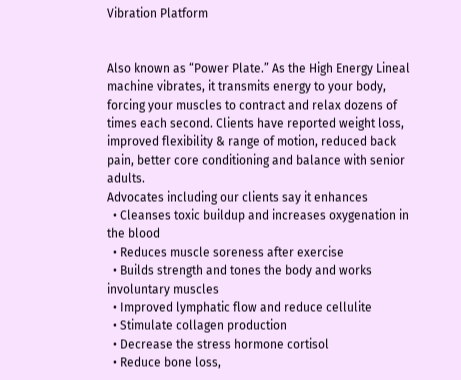Vibration Platform


Also known as “Power Plate.” As the High Energy Lineal machine vibrates, it transmits energy to your body, forcing your muscles to contract and relax dozens of times each second. Clients have reported weight loss, improved flexibility & range of motion, reduced back pain, better core conditioning and balance with senior adults.
Advocates including our clients say it enhances
  • Cleanses toxic buildup and increases oxygenation in the blood
  • Reduces muscle soreness after exercise
  • Builds strength and tones the body and works involuntary muscles
  • Improved lymphatic flow and reduce cellulite
  • Stimulate collagen production
  • Decrease the stress hormone cortisol
  • Reduce bone loss,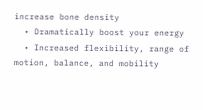increase bone density
  • Dramatically boost your energy
  • Increased flexibility, range of motion, balance, and mobility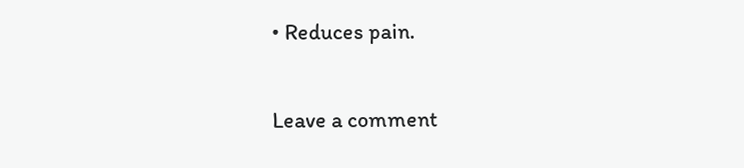• Reduces pain.

Leave a comment